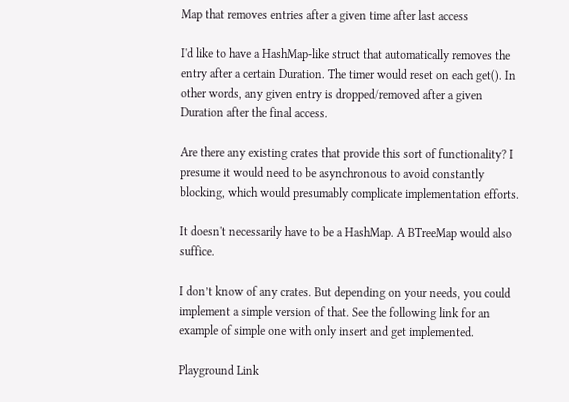Map that removes entries after a given time after last access

I'd like to have a HashMap-like struct that automatically removes the entry after a certain Duration. The timer would reset on each get(). In other words, any given entry is dropped/removed after a given Duration after the final access.

Are there any existing crates that provide this sort of functionality? I presume it would need to be asynchronous to avoid constantly blocking, which would presumably complicate implementation efforts.

It doesn't necessarily have to be a HashMap. A BTreeMap would also suffice.

I don’t know of any crates. But depending on your needs, you could implement a simple version of that. See the following link for an example of simple one with only insert and get implemented.

Playground Link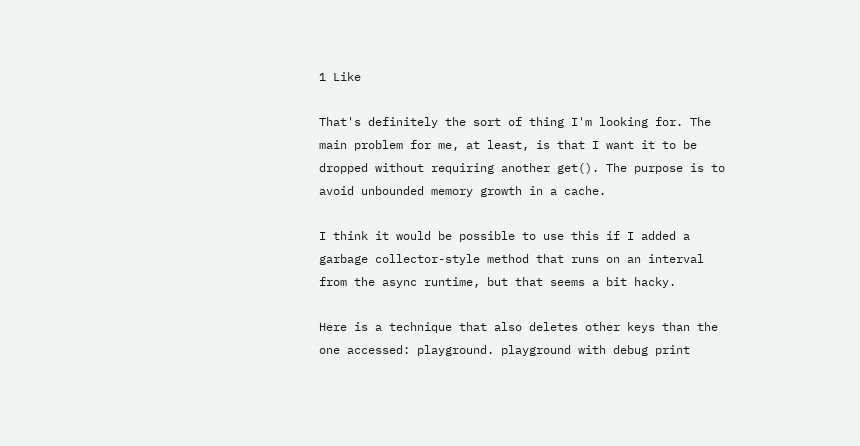1 Like

That's definitely the sort of thing I'm looking for. The main problem for me, at least, is that I want it to be dropped without requiring another get(). The purpose is to avoid unbounded memory growth in a cache.

I think it would be possible to use this if I added a garbage collector-style method that runs on an interval from the async runtime, but that seems a bit hacky.

Here is a technique that also deletes other keys than the one accessed: playground. playground with debug print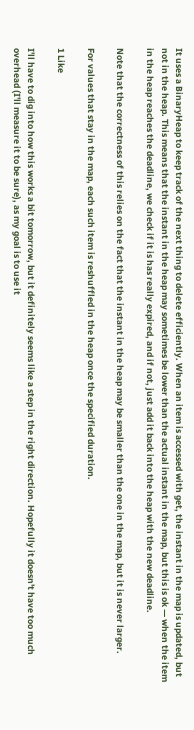It uses a BinaryHeap to keep track of the next thing to delete efficiently. When an item is accessed with get, the instant in the map is updated, but not in the heap. This means that the instant in the heap may sometimes be lower than the actual instant in the map, but this is ok — when the item in the heap reaches the deadline, we check if it is has really expired, and if not, just add it back into the heap with the new deadline.

Note that the correctness of this relies on the fact that the instant in the heap may be smaller than the one in the map, but it is never larger.

For values that stay in the map, each such item is reshuffled in the heap once the specified duration.

1 Like

I'll have to dig into how this works a bit tomorrow, but it definitely seems like a step in the right direction. Hopefully it doesn't have too much overhead (I'll measure it to be sure), as my goal is to use it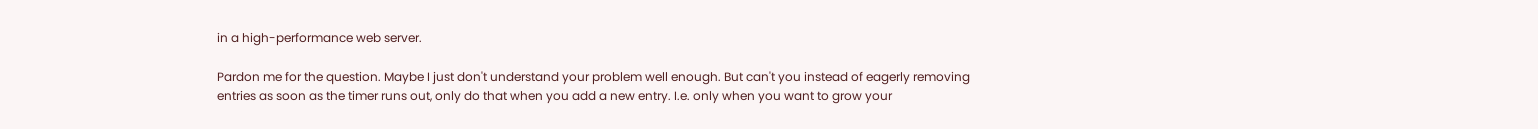in a high-performance web server.

Pardon me for the question. Maybe I just don't understand your problem well enough. But can't you instead of eagerly removing entries as soon as the timer runs out, only do that when you add a new entry. I.e. only when you want to grow your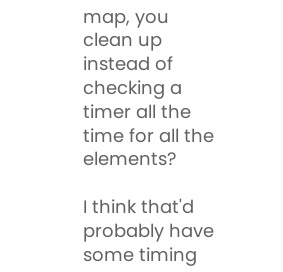map, you clean up instead of checking a timer all the time for all the elements?

I think that'd probably have some timing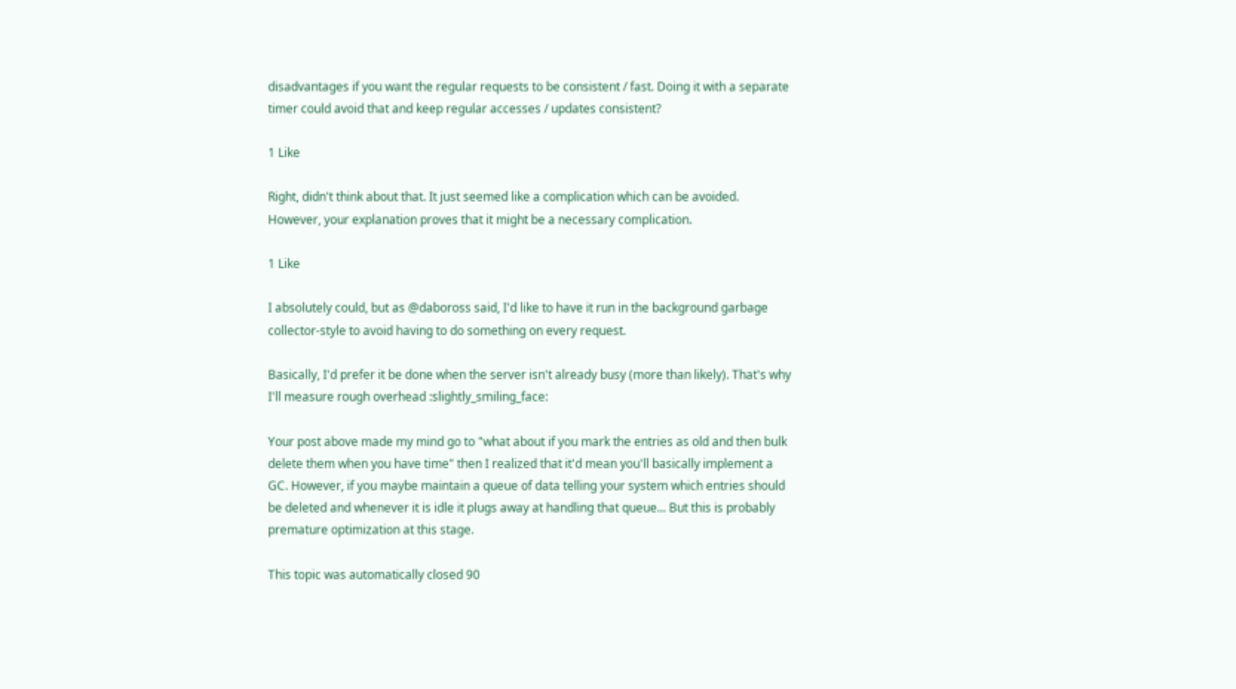disadvantages if you want the regular requests to be consistent / fast. Doing it with a separate timer could avoid that and keep regular accesses / updates consistent?

1 Like

Right, didn't think about that. It just seemed like a complication which can be avoided. However, your explanation proves that it might be a necessary complication.

1 Like

I absolutely could, but as @daboross said, I'd like to have it run in the background garbage collector-style to avoid having to do something on every request.

Basically, I'd prefer it be done when the server isn't already busy (more than likely). That's why I'll measure rough overhead :slightly_smiling_face:

Your post above made my mind go to "what about if you mark the entries as old and then bulk delete them when you have time" then I realized that it'd mean you'll basically implement a GC. However, if you maybe maintain a queue of data telling your system which entries should be deleted and whenever it is idle it plugs away at handling that queue... But this is probably premature optimization at this stage.

This topic was automatically closed 90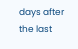days after the last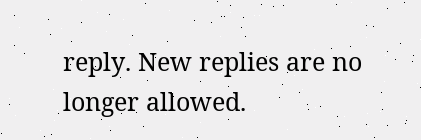reply. New replies are no longer allowed.